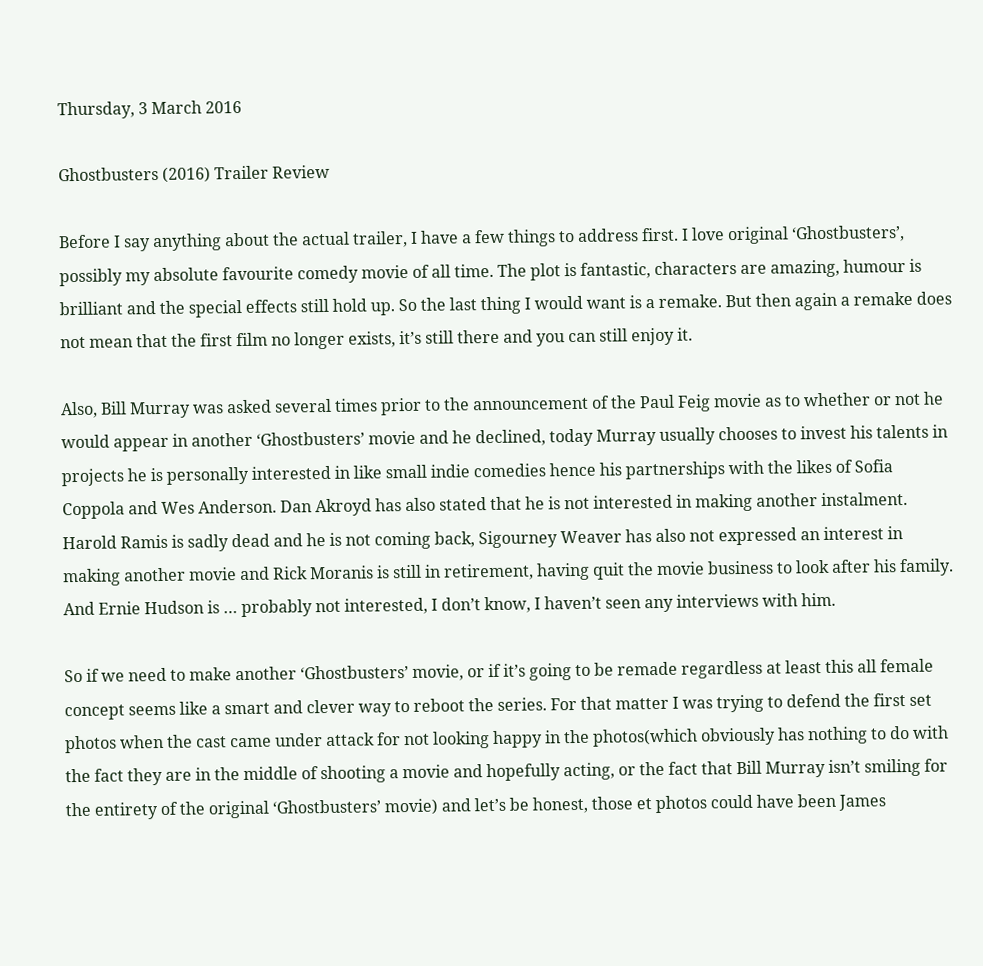Thursday, 3 March 2016

Ghostbusters (2016) Trailer Review

Before I say anything about the actual trailer, I have a few things to address first. I love original ‘Ghostbusters’, possibly my absolute favourite comedy movie of all time. The plot is fantastic, characters are amazing, humour is brilliant and the special effects still hold up. So the last thing I would want is a remake. But then again a remake does not mean that the first film no longer exists, it’s still there and you can still enjoy it.

Also, Bill Murray was asked several times prior to the announcement of the Paul Feig movie as to whether or not he would appear in another ‘Ghostbusters’ movie and he declined, today Murray usually chooses to invest his talents in projects he is personally interested in like small indie comedies hence his partnerships with the likes of Sofia Coppola and Wes Anderson. Dan Akroyd has also stated that he is not interested in making another instalment. Harold Ramis is sadly dead and he is not coming back, Sigourney Weaver has also not expressed an interest in making another movie and Rick Moranis is still in retirement, having quit the movie business to look after his family. And Ernie Hudson is … probably not interested, I don’t know, I haven’t seen any interviews with him.

So if we need to make another ‘Ghostbusters’ movie, or if it’s going to be remade regardless at least this all female concept seems like a smart and clever way to reboot the series. For that matter I was trying to defend the first set photos when the cast came under attack for not looking happy in the photos(which obviously has nothing to do with the fact they are in the middle of shooting a movie and hopefully acting, or the fact that Bill Murray isn’t smiling for the entirety of the original ‘Ghostbusters’ movie) and let’s be honest, those et photos could have been James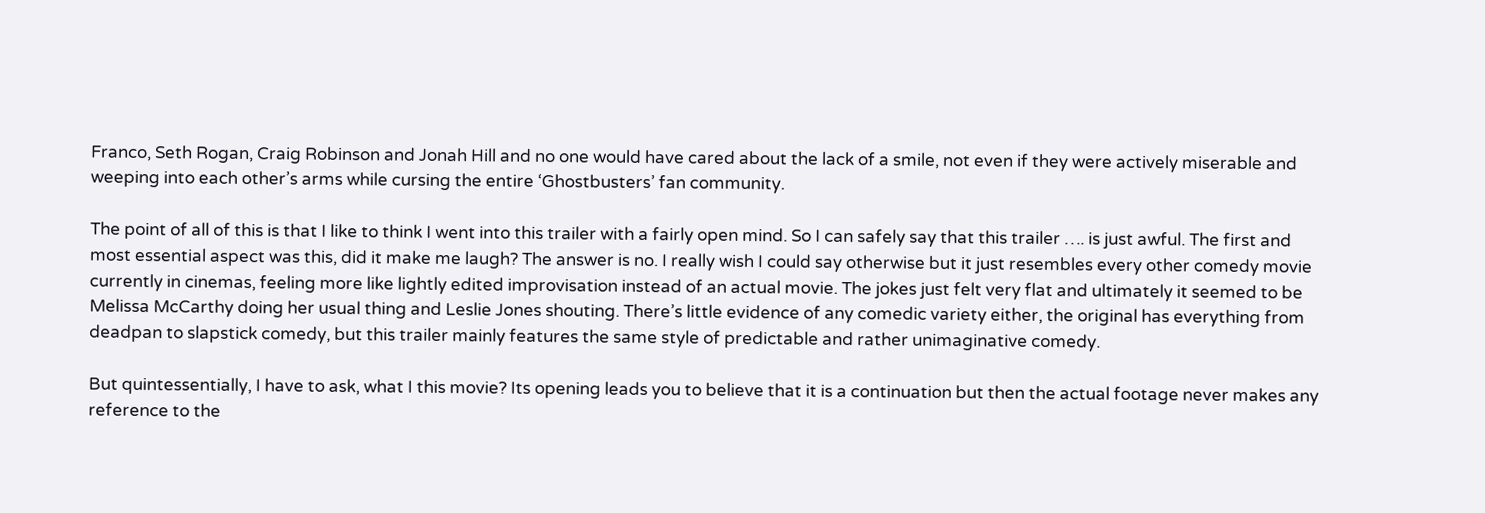Franco, Seth Rogan, Craig Robinson and Jonah Hill and no one would have cared about the lack of a smile, not even if they were actively miserable and weeping into each other’s arms while cursing the entire ‘Ghostbusters’ fan community.

The point of all of this is that I like to think I went into this trailer with a fairly open mind. So I can safely say that this trailer …. is just awful. The first and most essential aspect was this, did it make me laugh? The answer is no. I really wish I could say otherwise but it just resembles every other comedy movie currently in cinemas, feeling more like lightly edited improvisation instead of an actual movie. The jokes just felt very flat and ultimately it seemed to be Melissa McCarthy doing her usual thing and Leslie Jones shouting. There’s little evidence of any comedic variety either, the original has everything from deadpan to slapstick comedy, but this trailer mainly features the same style of predictable and rather unimaginative comedy.

But quintessentially, I have to ask, what I this movie? Its opening leads you to believe that it is a continuation but then the actual footage never makes any reference to the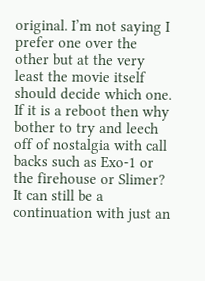original. I’m not saying I prefer one over the other but at the very least the movie itself should decide which one. If it is a reboot then why bother to try and leech off of nostalgia with call backs such as Exo-1 or the firehouse or Slimer? It can still be a continuation with just an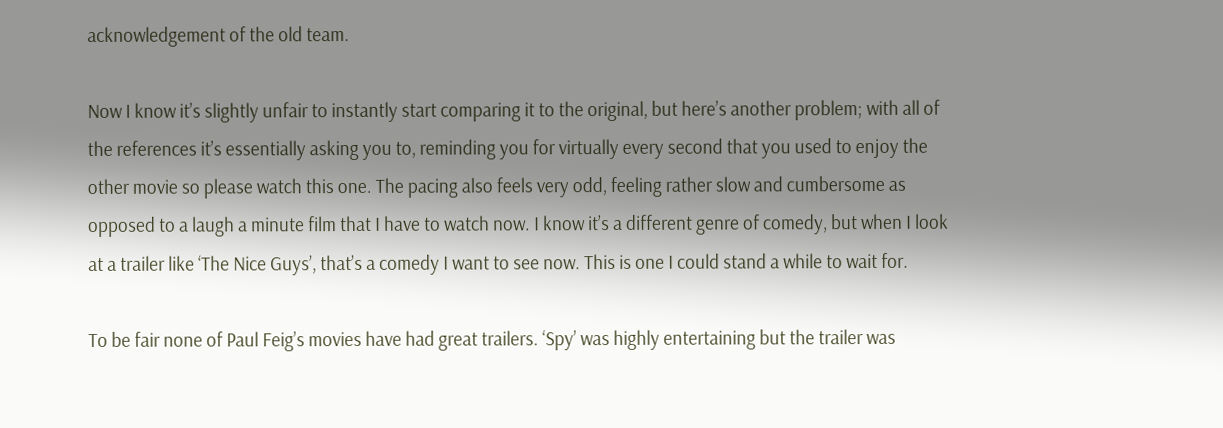acknowledgement of the old team.

Now I know it’s slightly unfair to instantly start comparing it to the original, but here’s another problem; with all of the references it’s essentially asking you to, reminding you for virtually every second that you used to enjoy the other movie so please watch this one. The pacing also feels very odd, feeling rather slow and cumbersome as opposed to a laugh a minute film that I have to watch now. I know it’s a different genre of comedy, but when I look at a trailer like ‘The Nice Guys’, that’s a comedy I want to see now. This is one I could stand a while to wait for.

To be fair none of Paul Feig’s movies have had great trailers. ‘Spy’ was highly entertaining but the trailer was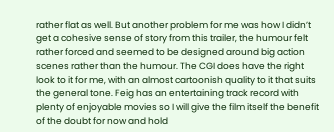rather flat as well. But another problem for me was how I didn’t get a cohesive sense of story from this trailer, the humour felt rather forced and seemed to be designed around big action scenes rather than the humour. The CGI does have the right look to it for me, with an almost cartoonish quality to it that suits the general tone. Feig has an entertaining track record with plenty of enjoyable movies so I will give the film itself the benefit of the doubt for now and hold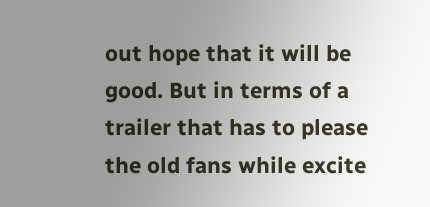out hope that it will be good. But in terms of a trailer that has to please the old fans while excite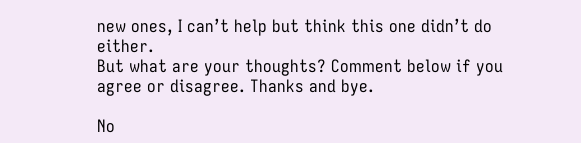new ones, I can’t help but think this one didn’t do either.
But what are your thoughts? Comment below if you agree or disagree. Thanks and bye.

No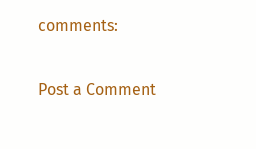comments:

Post a Comment